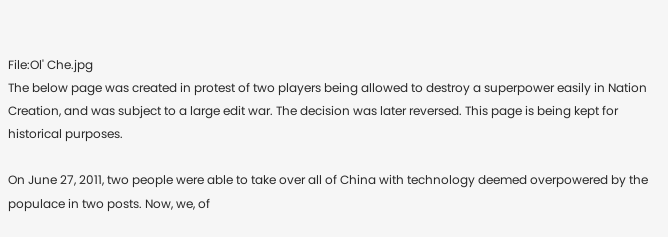File:Ol' Che.jpg
The below page was created in protest of two players being allowed to destroy a superpower easily in Nation Creation, and was subject to a large edit war. The decision was later reversed. This page is being kept for historical purposes.

On June 27, 2011, two people were able to take over all of China with technology deemed overpowered by the populace in two posts. Now, we, of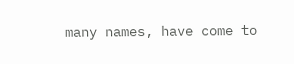many names, have come to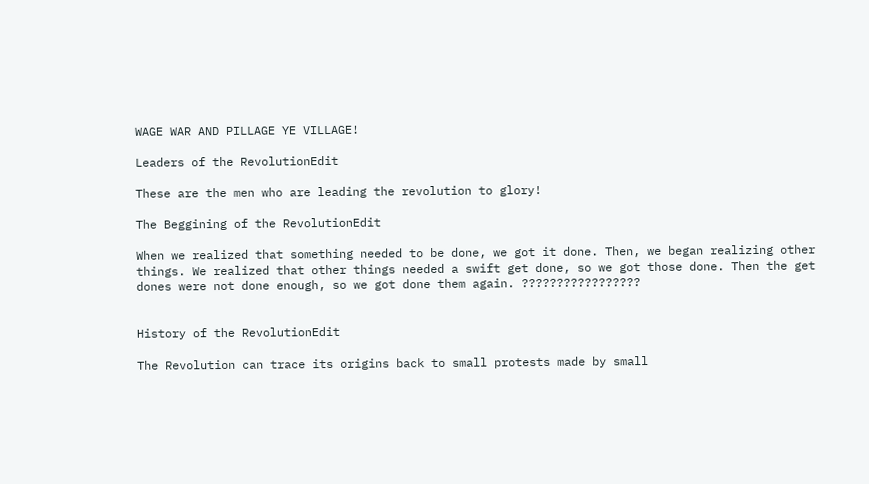WAGE WAR AND PILLAGE YE VILLAGE!

Leaders of the RevolutionEdit

These are the men who are leading the revolution to glory!

The Beggining of the RevolutionEdit

When we realized that something needed to be done, we got it done. Then, we began realizing other things. We realized that other things needed a swift get done, so we got those done. Then the get dones were not done enough, so we got done them again. ?????????????????


History of the RevolutionEdit

The Revolution can trace its origins back to small protests made by small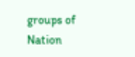groups of Nation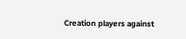Creation players against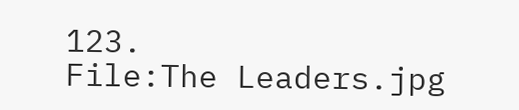123.
File:The Leaders.jpg